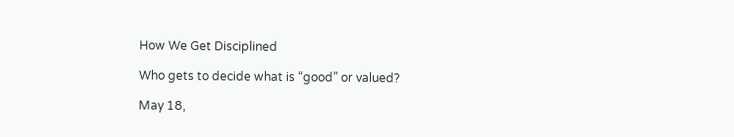How We Get Disciplined

Who gets to decide what is “good” or valued?

May 18,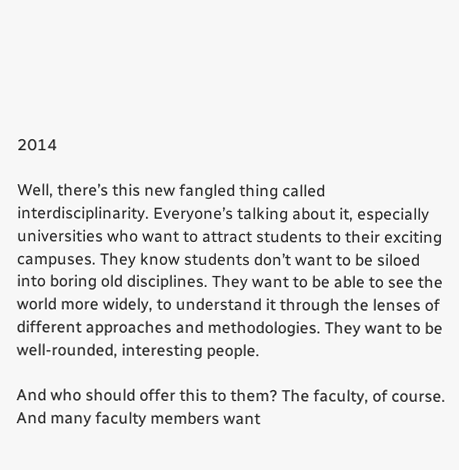2014

Well, there’s this new fangled thing called interdisciplinarity. Everyone’s talking about it, especially universities who want to attract students to their exciting campuses. They know students don’t want to be siloed into boring old disciplines. They want to be able to see the world more widely, to understand it through the lenses of different approaches and methodologies. They want to be well-rounded, interesting people.

And who should offer this to them? The faculty, of course. And many faculty members want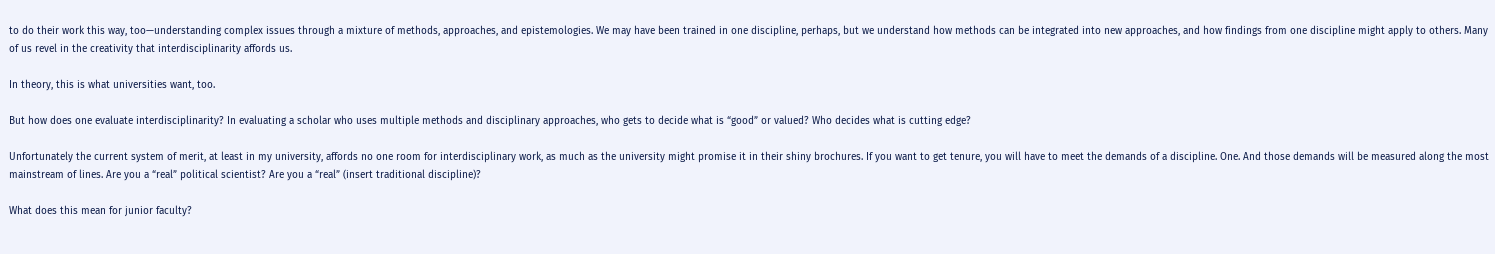to do their work this way, too—understanding complex issues through a mixture of methods, approaches, and epistemologies. We may have been trained in one discipline, perhaps, but we understand how methods can be integrated into new approaches, and how findings from one discipline might apply to others. Many of us revel in the creativity that interdisciplinarity affords us.

In theory, this is what universities want, too.

But how does one evaluate interdisciplinarity? In evaluating a scholar who uses multiple methods and disciplinary approaches, who gets to decide what is “good” or valued? Who decides what is cutting edge?

Unfortunately the current system of merit, at least in my university, affords no one room for interdisciplinary work, as much as the university might promise it in their shiny brochures. If you want to get tenure, you will have to meet the demands of a discipline. One. And those demands will be measured along the most mainstream of lines. Are you a “real” political scientist? Are you a “real” (insert traditional discipline)?

What does this mean for junior faculty?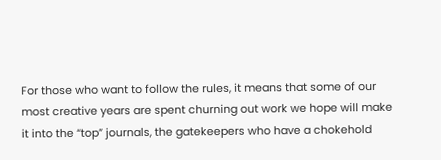For those who want to follow the rules, it means that some of our most creative years are spent churning out work we hope will make it into the “top” journals, the gatekeepers who have a chokehold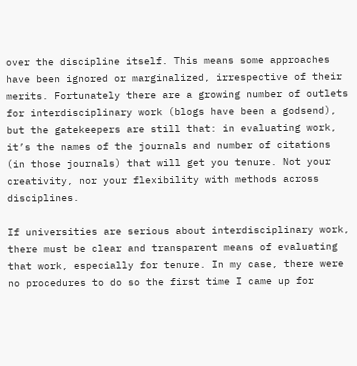over the discipline itself. This means some approaches have been ignored or marginalized, irrespective of their merits. Fortunately there are a growing number of outlets for interdisciplinary work (blogs have been a godsend), but the gatekeepers are still that: in evaluating work, it’s the names of the journals and number of citations (in those journals) that will get you tenure. Not your creativity, nor your flexibility with methods across disciplines.

If universities are serious about interdisciplinary work, there must be clear and transparent means of evaluating that work, especially for tenure. In my case, there were no procedures to do so the first time I came up for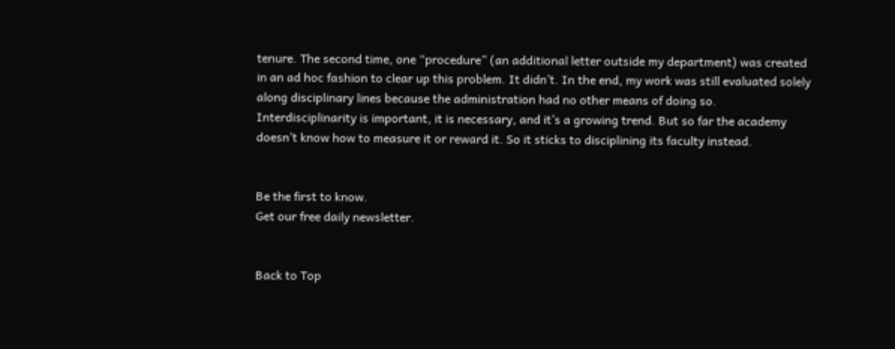tenure. The second time, one “procedure” (an additional letter outside my department) was created in an ad hoc fashion to clear up this problem. It didn’t. In the end, my work was still evaluated solely along disciplinary lines because the administration had no other means of doing so.  Interdisciplinarity is important, it is necessary, and it’s a growing trend. But so far the academy doesn’t know how to measure it or reward it. So it sticks to disciplining its faculty instead.


Be the first to know.
Get our free daily newsletter.


Back to Top